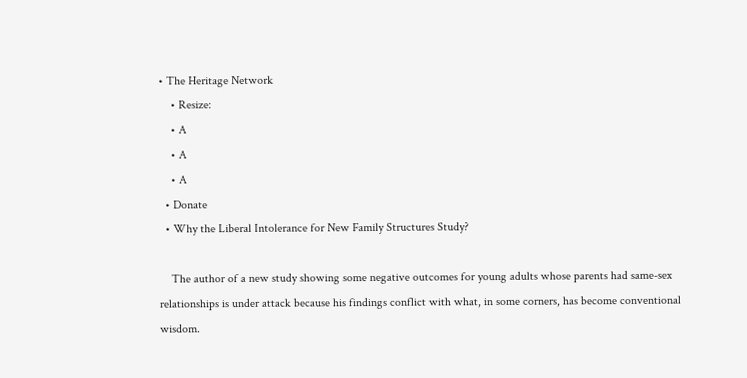• The Heritage Network
    • Resize:
    • A
    • A
    • A
  • Donate
  • Why the Liberal Intolerance for New Family Structures Study?

    The author of a new study showing some negative outcomes for young adults whose parents had same-sex relationships is under attack because his findings conflict with what, in some corners, has become conventional wisdom.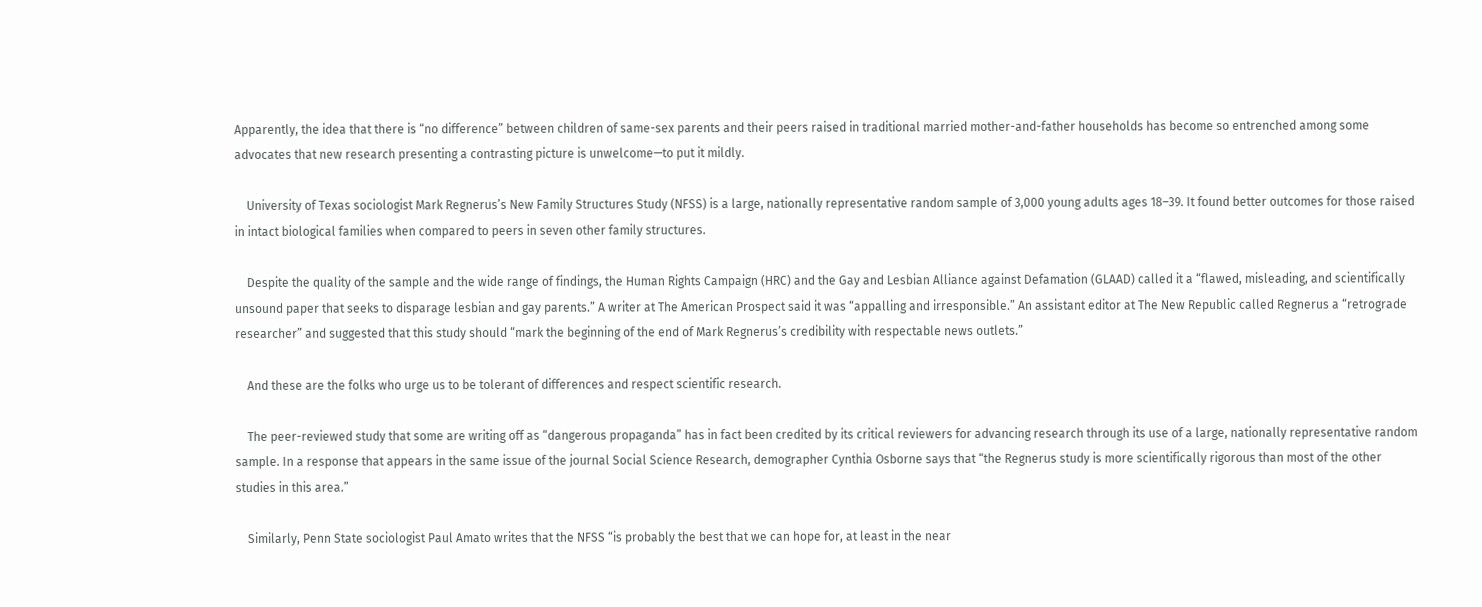Apparently, the idea that there is “no difference” between children of same-sex parents and their peers raised in traditional married mother-and-father households has become so entrenched among some advocates that new research presenting a contrasting picture is unwelcome—to put it mildly.

    University of Texas sociologist Mark Regnerus’s New Family Structures Study (NFSS) is a large, nationally representative random sample of 3,000 young adults ages 18–39. It found better outcomes for those raised in intact biological families when compared to peers in seven other family structures.

    Despite the quality of the sample and the wide range of findings, the Human Rights Campaign (HRC) and the Gay and Lesbian Alliance against Defamation (GLAAD) called it a “flawed, misleading, and scientifically unsound paper that seeks to disparage lesbian and gay parents.” A writer at The American Prospect said it was “appalling and irresponsible.” An assistant editor at The New Republic called Regnerus a “retrograde researcher” and suggested that this study should “mark the beginning of the end of Mark Regnerus’s credibility with respectable news outlets.”

    And these are the folks who urge us to be tolerant of differences and respect scientific research.

    The peer-reviewed study that some are writing off as “dangerous propaganda” has in fact been credited by its critical reviewers for advancing research through its use of a large, nationally representative random sample. In a response that appears in the same issue of the journal Social Science Research, demographer Cynthia Osborne says that “the Regnerus study is more scientifically rigorous than most of the other studies in this area.”

    Similarly, Penn State sociologist Paul Amato writes that the NFSS “is probably the best that we can hope for, at least in the near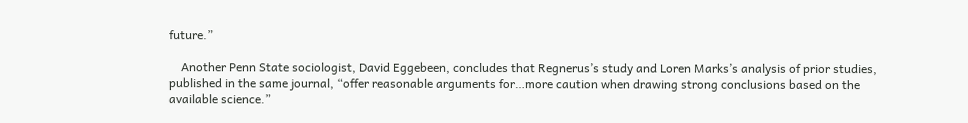future.”

    Another Penn State sociologist, David Eggebeen, concludes that Regnerus’s study and Loren Marks’s analysis of prior studies, published in the same journal, “offer reasonable arguments for…more caution when drawing strong conclusions based on the available science.”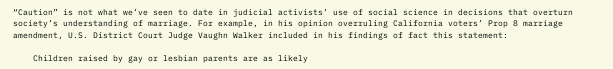“Caution” is not what we’ve seen to date in judicial activists’ use of social science in decisions that overturn society’s understanding of marriage. For example, in his opinion overruling California voters’ Prop 8 marriage amendment, U.S. District Court Judge Vaughn Walker included in his findings of fact this statement:

    Children raised by gay or lesbian parents are as likely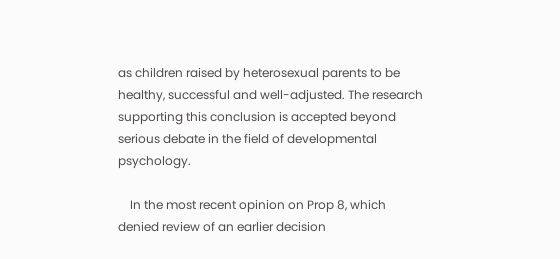as children raised by heterosexual parents to be healthy, successful and well-adjusted. The research supporting this conclusion is accepted beyond serious debate in the field of developmental psychology.

    In the most recent opinion on Prop 8, which denied review of an earlier decision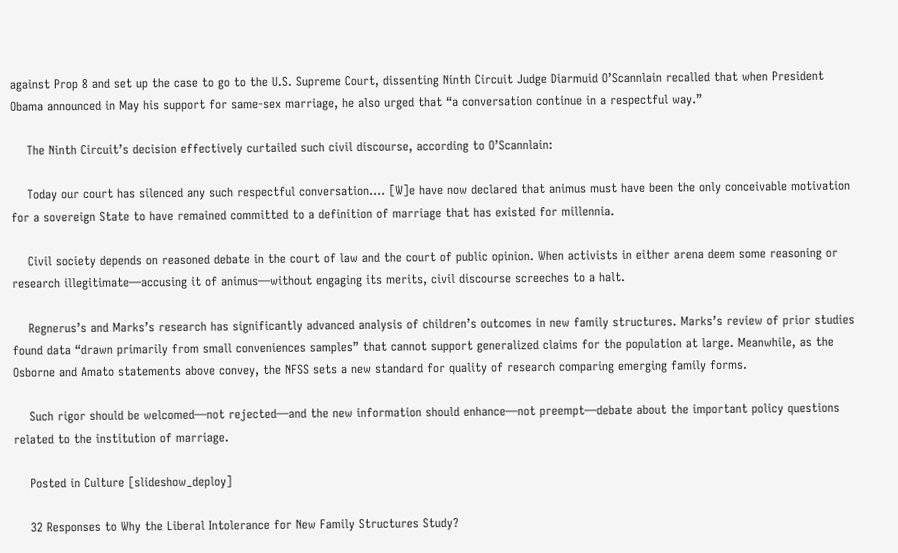against Prop 8 and set up the case to go to the U.S. Supreme Court, dissenting Ninth Circuit Judge Diarmuid O’Scannlain recalled that when President Obama announced in May his support for same-sex marriage, he also urged that “a conversation continue in a respectful way.”

    The Ninth Circuit’s decision effectively curtailed such civil discourse, according to O’Scannlain:

    Today our court has silenced any such respectful conversation.… [W]e have now declared that animus must have been the only conceivable motivation for a sovereign State to have remained committed to a definition of marriage that has existed for millennia.

    Civil society depends on reasoned debate in the court of law and the court of public opinion. When activists in either arena deem some reasoning or research illegitimate—accusing it of animus—without engaging its merits, civil discourse screeches to a halt.

    Regnerus’s and Marks’s research has significantly advanced analysis of children’s outcomes in new family structures. Marks’s review of prior studies found data “drawn primarily from small conveniences samples” that cannot support generalized claims for the population at large. Meanwhile, as the Osborne and Amato statements above convey, the NFSS sets a new standard for quality of research comparing emerging family forms.

    Such rigor should be welcomed—not rejected—and the new information should enhance—not preempt—debate about the important policy questions related to the institution of marriage.

    Posted in Culture [slideshow_deploy]

    32 Responses to Why the Liberal Intolerance for New Family Structures Study?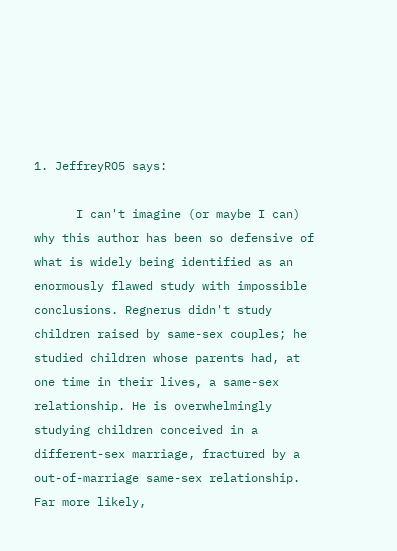1. JeffreyRO5 says:

      I can't imagine (or maybe I can) why this author has been so defensive of what is widely being identified as an enormously flawed study with impossible conclusions. Regnerus didn't study children raised by same-sex couples; he studied children whose parents had, at one time in their lives, a same-sex relationship. He is overwhelmingly studying children conceived in a different-sex marriage, fractured by a out-of-marriage same-sex relationship. Far more likely,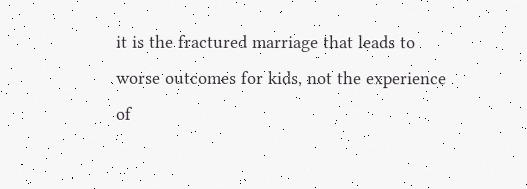it is the fractured marriage that leads to worse outcomes for kids, not the experience of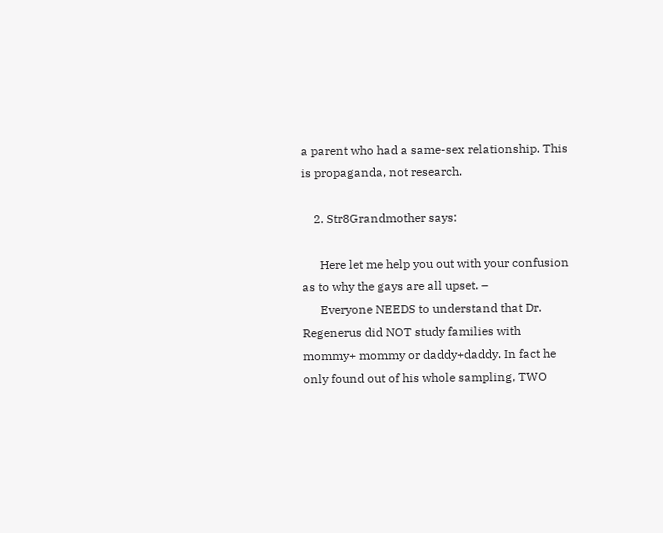a parent who had a same-sex relationship. This is propaganda, not research.

    2. Str8Grandmother says:

      Here let me help you out with your confusion as to why the gays are all upset. –
      Everyone NEEDS to understand that Dr. Regenerus did NOT study families with mommy+ mommy or daddy+daddy. In fact he only found out of his whole sampling, TWO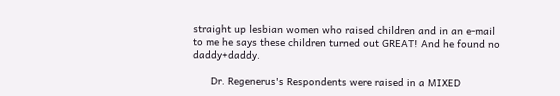straight up lesbian women who raised children and in an e-mail to me he says these children turned out GREAT! And he found no daddy+daddy.

      Dr. Regenerus's Respondents were raised in a MIXED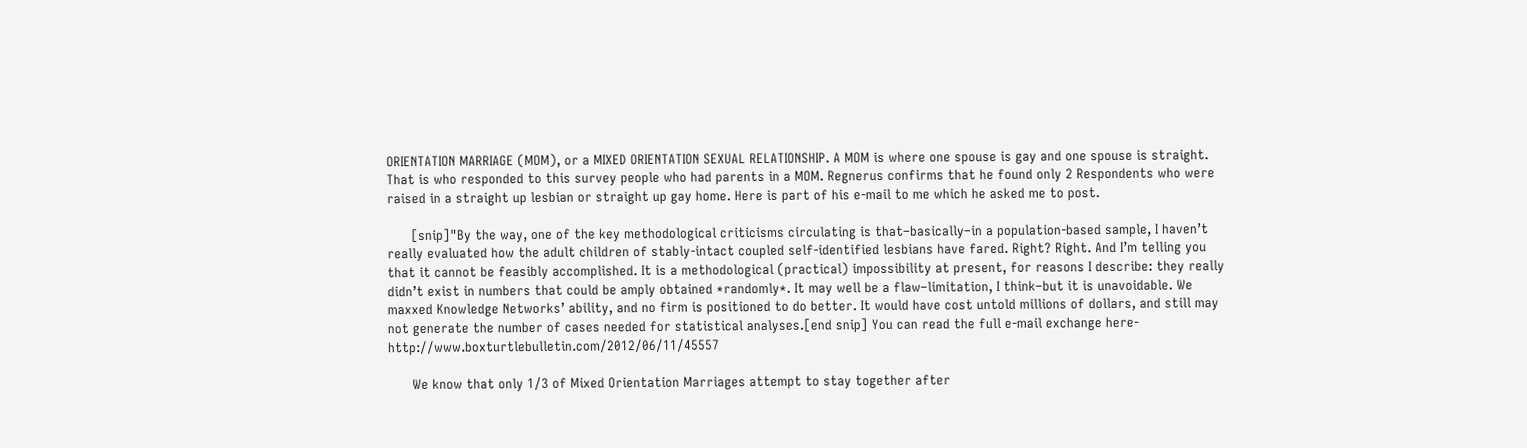ORIENTATION MARRIAGE (MOM), or a MIXED ORIENTATION SEXUAL RELATIONSHIP. A MOM is where one spouse is gay and one spouse is straight. That is who responded to this survey people who had parents in a MOM. Regnerus confirms that he found only 2 Respondents who were raised in a straight up lesbian or straight up gay home. Here is part of his e-mail to me which he asked me to post.

      [snip]"By the way, one of the key methodological criticisms circulating is that–basically–in a population-based sample, I haven’t really evaluated how the adult children of stably-intact coupled self-identified lesbians have fared. Right? Right. And I’m telling you that it cannot be feasibly accomplished. It is a methodological (practical) impossibility at present, for reasons I describe: they really didn’t exist in numbers that could be amply obtained *randomly*. It may well be a flaw–limitation, I think–but it is unavoidable. We maxxed Knowledge Networks’ ability, and no firm is positioned to do better. It would have cost untold millions of dollars, and still may not generate the number of cases needed for statistical analyses.[end snip] You can read the full e-mail exchange here- http://www.boxturtlebulletin.com/2012/06/11/45557

      We know that only 1/3 of Mixed Orientation Marriages attempt to stay together after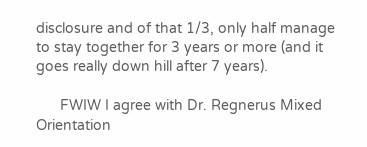disclosure and of that 1/3, only half manage to stay together for 3 years or more (and it goes really down hill after 7 years).

      FWIW I agree with Dr. Regnerus Mixed Orientation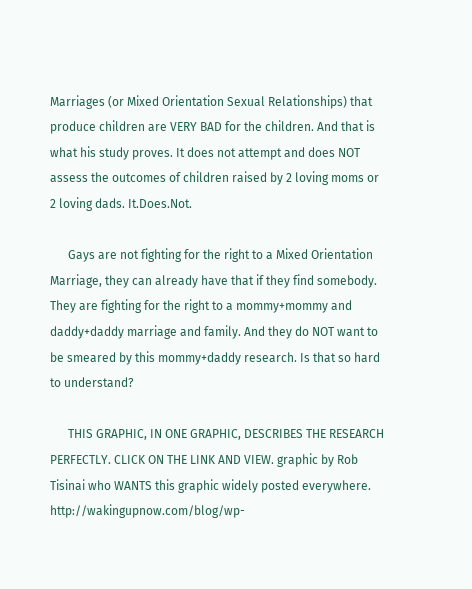Marriages (or Mixed Orientation Sexual Relationships) that produce children are VERY BAD for the children. And that is what his study proves. It does not attempt and does NOT assess the outcomes of children raised by 2 loving moms or 2 loving dads. It.Does.Not.

      Gays are not fighting for the right to a Mixed Orientation Marriage, they can already have that if they find somebody. They are fighting for the right to a mommy+mommy and daddy+daddy marriage and family. And they do NOT want to be smeared by this mommy+daddy research. Is that so hard to understand?

      THIS GRAPHIC, IN ONE GRAPHIC, DESCRIBES THE RESEARCH PERFECTLY. CLICK ON THE LINK AND VIEW. graphic by Rob Tisinai who WANTS this graphic widely posted everywhere. http://wakingupnow.com/blog/wp-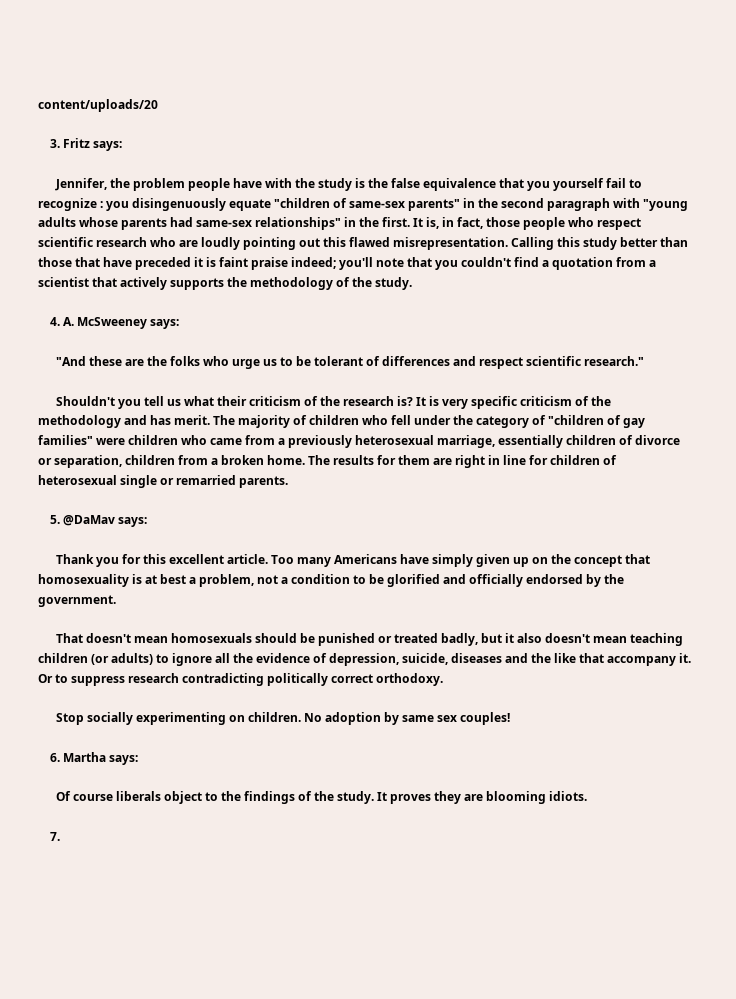content/uploads/20

    3. Fritz says:

      Jennifer, the problem people have with the study is the false equivalence that you yourself fail to recognize : you disingenuously equate "children of same-sex parents" in the second paragraph with "young adults whose parents had same-sex relationships" in the first. It is, in fact, those people who respect scientific research who are loudly pointing out this flawed misrepresentation. Calling this study better than those that have preceded it is faint praise indeed; you'll note that you couldn't find a quotation from a scientist that actively supports the methodology of the study.

    4. A. McSweeney says:

      "And these are the folks who urge us to be tolerant of differences and respect scientific research."

      Shouldn't you tell us what their criticism of the research is? It is very specific criticism of the methodology and has merit. The majority of children who fell under the category of "children of gay families" were children who came from a previously heterosexual marriage, essentially children of divorce or separation, children from a broken home. The results for them are right in line for children of heterosexual single or remarried parents.

    5. @DaMav says:

      Thank you for this excellent article. Too many Americans have simply given up on the concept that homosexuality is at best a problem, not a condition to be glorified and officially endorsed by the government.

      That doesn't mean homosexuals should be punished or treated badly, but it also doesn't mean teaching children (or adults) to ignore all the evidence of depression, suicide, diseases and the like that accompany it. Or to suppress research contradicting politically correct orthodoxy.

      Stop socially experimenting on children. No adoption by same sex couples!

    6. Martha says:

      Of course liberals object to the findings of the study. It proves they are blooming idiots.

    7.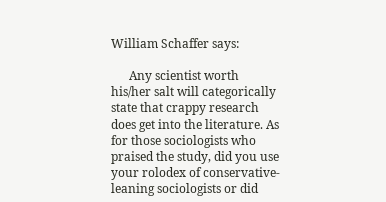William Schaffer says:

      Any scientist worth his/her salt will categorically state that crappy research does get into the literature. As for those sociologists who praised the study, did you use your rolodex of conservative-leaning sociologists or did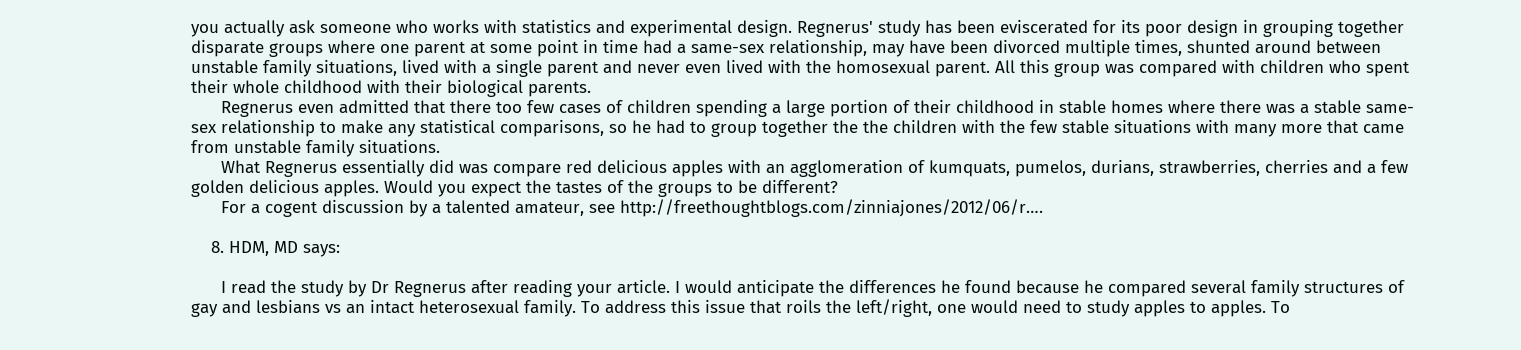you actually ask someone who works with statistics and experimental design. Regnerus' study has been eviscerated for its poor design in grouping together disparate groups where one parent at some point in time had a same-sex relationship, may have been divorced multiple times, shunted around between unstable family situations, lived with a single parent and never even lived with the homosexual parent. All this group was compared with children who spent their whole childhood with their biological parents.
      Regnerus even admitted that there too few cases of children spending a large portion of their childhood in stable homes where there was a stable same-sex relationship to make any statistical comparisons, so he had to group together the the children with the few stable situations with many more that came from unstable family situations.
      What Regnerus essentially did was compare red delicious apples with an agglomeration of kumquats, pumelos, durians, strawberries, cherries and a few golden delicious apples. Would you expect the tastes of the groups to be different?
      For a cogent discussion by a talented amateur, see http://freethoughtblogs.com/zinniajones/2012/06/r….

    8. HDM, MD says:

      I read the study by Dr Regnerus after reading your article. I would anticipate the differences he found because he compared several family structures of gay and lesbians vs an intact heterosexual family. To address this issue that roils the left/right, one would need to study apples to apples. To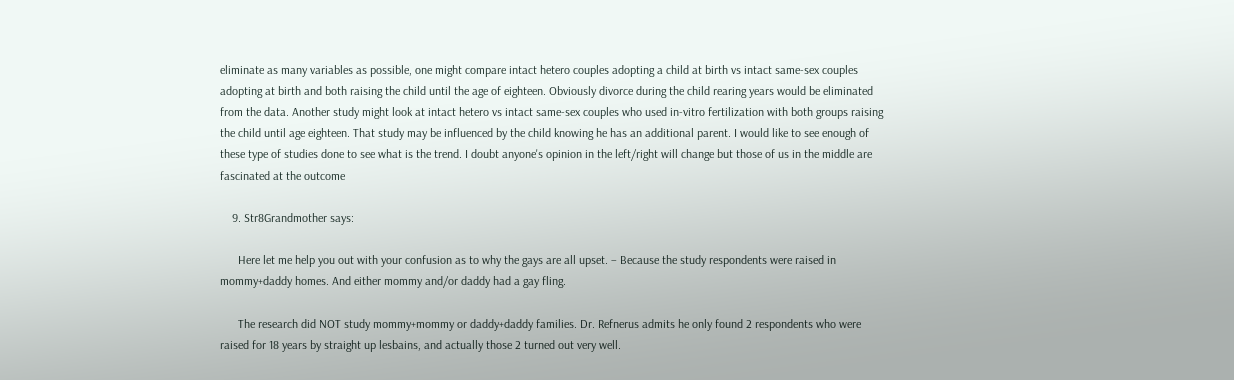eliminate as many variables as possible, one might compare intact hetero couples adopting a child at birth vs intact same-sex couples adopting at birth and both raising the child until the age of eighteen. Obviously divorce during the child rearing years would be eliminated from the data. Another study might look at intact hetero vs intact same-sex couples who used in-vitro fertilization with both groups raising the child until age eighteen. That study may be influenced by the child knowing he has an additional parent. I would like to see enough of these type of studies done to see what is the trend. I doubt anyone's opinion in the left/right will change but those of us in the middle are fascinated at the outcome

    9. Str8Grandmother says:

      Here let me help you out with your confusion as to why the gays are all upset. – Because the study respondents were raised in mommy+daddy homes. And either mommy and/or daddy had a gay fling.

      The research did NOT study mommy+mommy or daddy+daddy families. Dr. Refnerus admits he only found 2 respondents who were raised for 18 years by straight up lesbains, and actually those 2 turned out very well.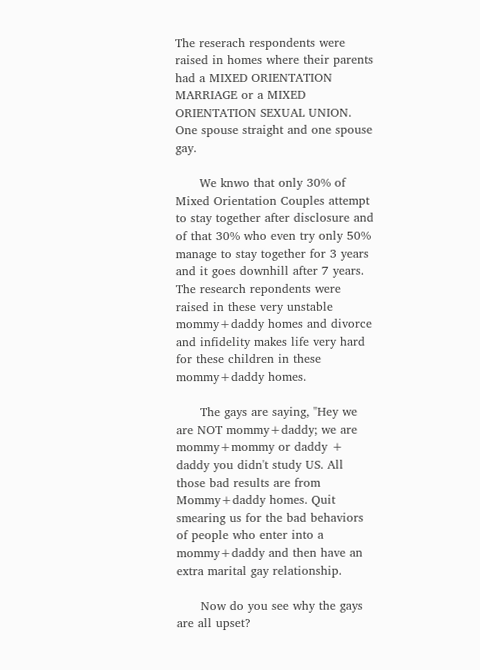The reserach respondents were raised in homes where their parents had a MIXED ORIENTATION MARRIAGE or a MIXED ORIENTATION SEXUAL UNION. One spouse straight and one spouse gay.

      We knwo that only 30% of Mixed Orientation Couples attempt to stay together after disclosure and of that 30% who even try only 50% manage to stay together for 3 years and it goes downhill after 7 years. The research repondents were raised in these very unstable mommy+daddy homes and divorce and infidelity makes life very hard for these children in these mommy+daddy homes.

      The gays are saying, "Hey we are NOT mommy+daddy; we are mommy+mommy or daddy + daddy you didn't study US. All those bad results are from Mommy+daddy homes. Quit smearing us for the bad behaviors of people who enter into a mommy+daddy and then have an extra marital gay relationship.

      Now do you see why the gays are all upset?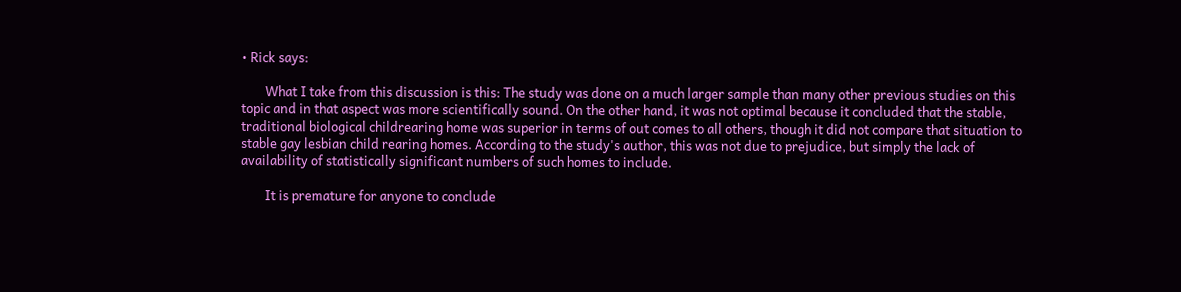• Rick says:

        What I take from this discussion is this: The study was done on a much larger sample than many other previous studies on this topic and in that aspect was more scientifically sound. On the other hand, it was not optimal because it concluded that the stable, traditional biological childrearing home was superior in terms of out comes to all others, though it did not compare that situation to stable gay lesbian child rearing homes. According to the study's author, this was not due to prejudice, but simply the lack of availability of statistically significant numbers of such homes to include.

        It is premature for anyone to conclude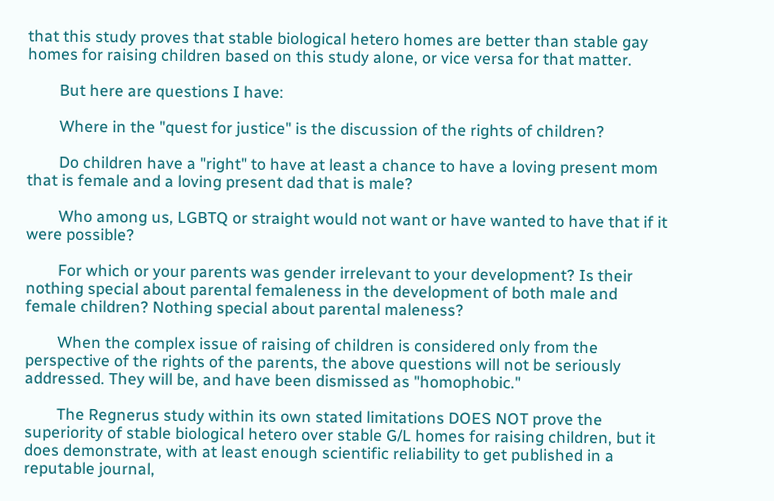that this study proves that stable biological hetero homes are better than stable gay homes for raising children based on this study alone, or vice versa for that matter.

        But here are questions I have:

        Where in the "quest for justice" is the discussion of the rights of children?

        Do children have a "right" to have at least a chance to have a loving present mom that is female and a loving present dad that is male?

        Who among us, LGBTQ or straight would not want or have wanted to have that if it were possible?

        For which or your parents was gender irrelevant to your development? Is their nothing special about parental femaleness in the development of both male and female children? Nothing special about parental maleness?

        When the complex issue of raising of children is considered only from the perspective of the rights of the parents, the above questions will not be seriously addressed. They will be, and have been dismissed as "homophobic."

        The Regnerus study within its own stated limitations DOES NOT prove the superiority of stable biological hetero over stable G/L homes for raising children, but it does demonstrate, with at least enough scientific reliability to get published in a reputable journal,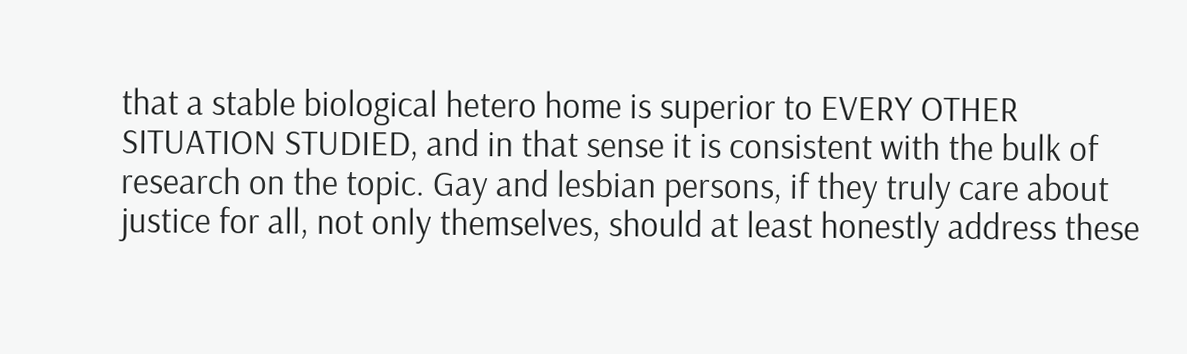that a stable biological hetero home is superior to EVERY OTHER SITUATION STUDIED, and in that sense it is consistent with the bulk of research on the topic. Gay and lesbian persons, if they truly care about justice for all, not only themselves, should at least honestly address these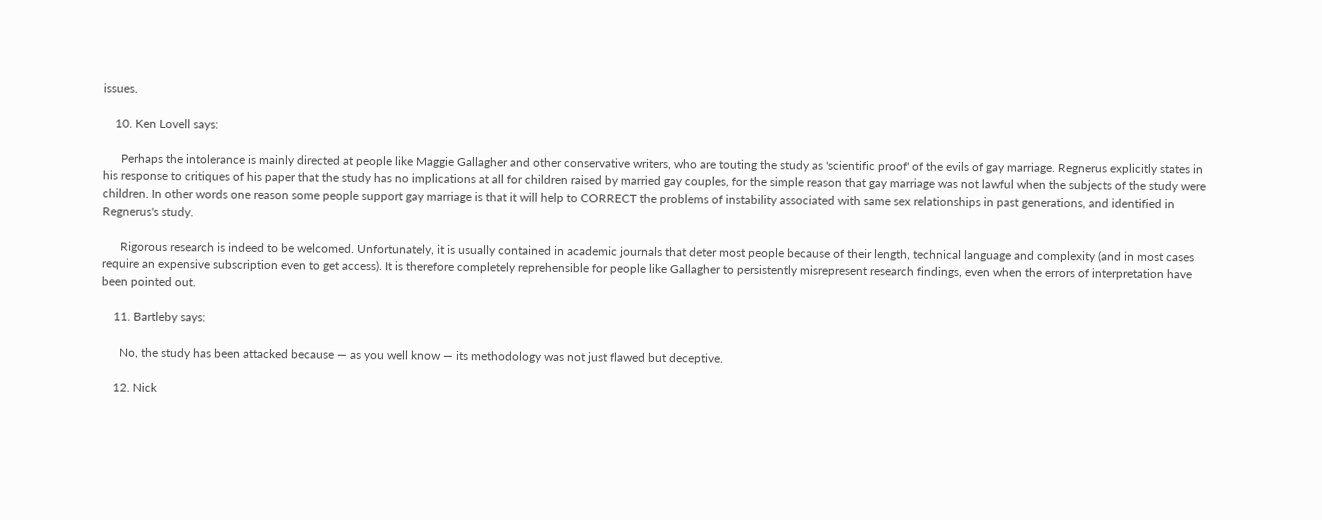issues.

    10. Ken Lovell says:

      Perhaps the intolerance is mainly directed at people like Maggie Gallagher and other conservative writers, who are touting the study as 'scientific proof' of the evils of gay marriage. Regnerus explicitly states in his response to critiques of his paper that the study has no implications at all for children raised by married gay couples, for the simple reason that gay marriage was not lawful when the subjects of the study were children. In other words one reason some people support gay marriage is that it will help to CORRECT the problems of instability associated with same sex relationships in past generations, and identified in Regnerus's study.

      Rigorous research is indeed to be welcomed. Unfortunately, it is usually contained in academic journals that deter most people because of their length, technical language and complexity (and in most cases require an expensive subscription even to get access). It is therefore completely reprehensible for people like Gallagher to persistently misrepresent research findings, even when the errors of interpretation have been pointed out.

    11. Bartleby says:

      No, the study has been attacked because — as you well know — its methodology was not just flawed but deceptive.

    12. Nick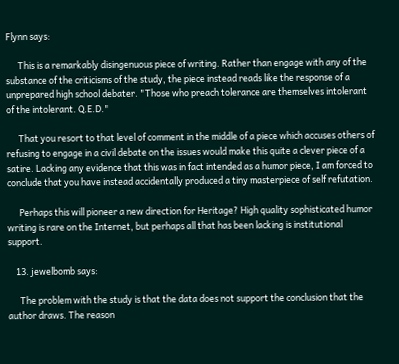Flynn says:

      This is a remarkably disingenuous piece of writing. Rather than engage with any of the substance of the criticisms of the study, the piece instead reads like the response of a unprepared high school debater. "Those who preach tolerance are themselves intolerant of the intolerant. Q.E.D."

      That you resort to that level of comment in the middle of a piece which accuses others of refusing to engage in a civil debate on the issues would make this quite a clever piece of a satire. Lacking any evidence that this was in fact intended as a humor piece, I am forced to conclude that you have instead accidentally produced a tiny masterpiece of self refutation.

      Perhaps this will pioneer a new direction for Heritage? High quality sophisticated humor writing is rare on the Internet, but perhaps all that has been lacking is institutional support.

    13. jewelbomb says:

      The problem with the study is that the data does not support the conclusion that the author draws. The reason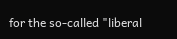for the so-called "liberal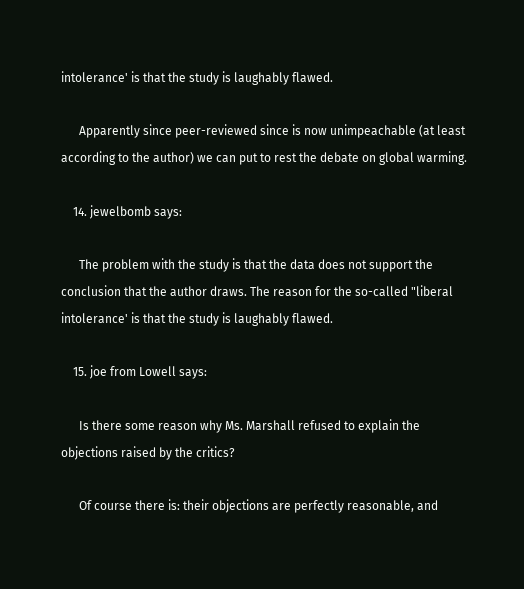intolerance' is that the study is laughably flawed.

      Apparently since peer-reviewed since is now unimpeachable (at least according to the author) we can put to rest the debate on global warming.

    14. jewelbomb says:

      The problem with the study is that the data does not support the conclusion that the author draws. The reason for the so-called "liberal intolerance' is that the study is laughably flawed.

    15. joe from Lowell says:

      Is there some reason why Ms. Marshall refused to explain the objections raised by the critics?

      Of course there is: their objections are perfectly reasonable, and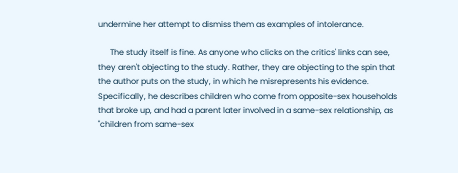undermine her attempt to dismiss them as examples of intolerance.

      The study itself is fine. As anyone who clicks on the critics' links can see, they aren't objecting to the study. Rather, they are objecting to the spin that the author puts on the study, in which he misrepresents his evidence. Specifically, he describes children who come from opposite-sex households that broke up, and had a parent later involved in a same-sex relationship, as "children from same-sex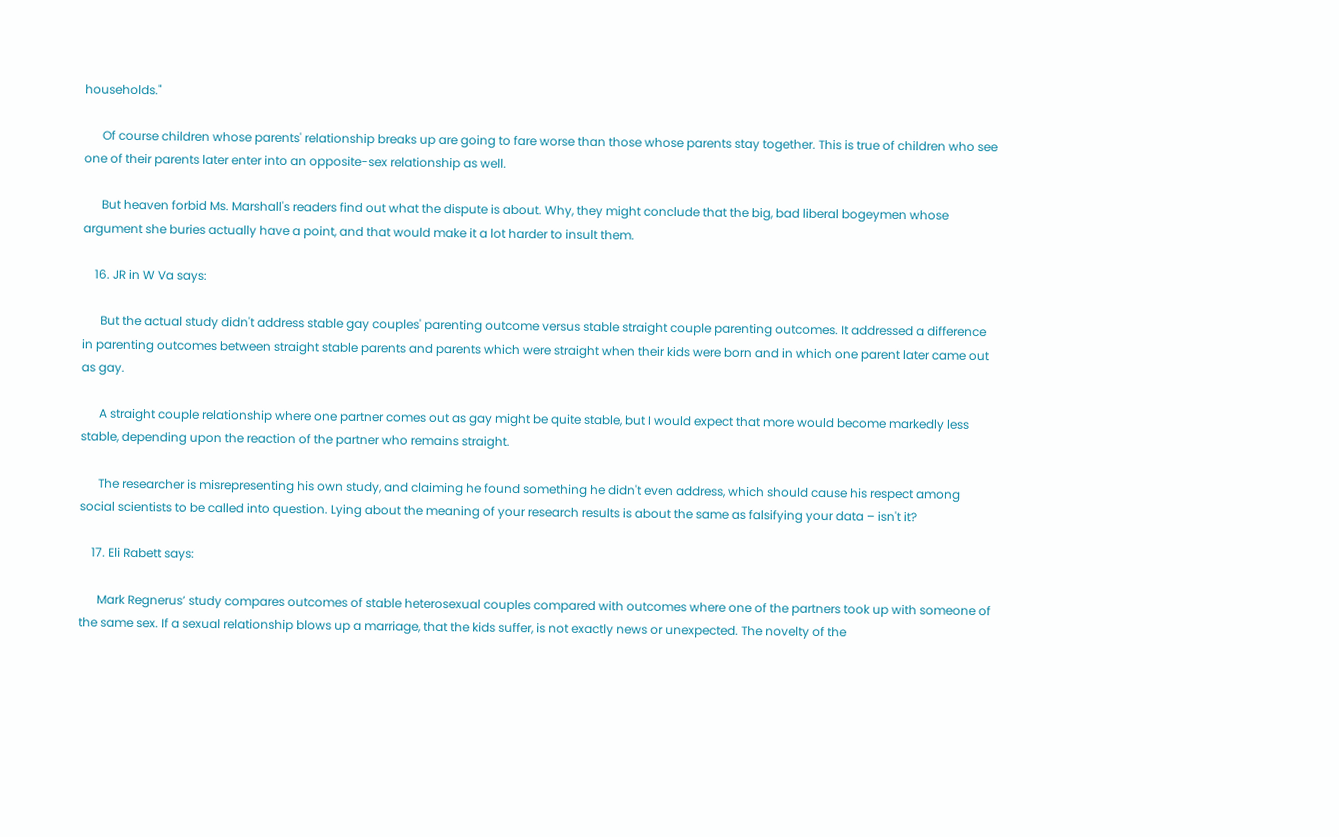households."

      Of course children whose parents' relationship breaks up are going to fare worse than those whose parents stay together. This is true of children who see one of their parents later enter into an opposite-sex relationship as well.

      But heaven forbid Ms. Marshall's readers find out what the dispute is about. Why, they might conclude that the big, bad liberal bogeymen whose argument she buries actually have a point, and that would make it a lot harder to insult them.

    16. JR in W Va says:

      But the actual study didn't address stable gay couples' parenting outcome versus stable straight couple parenting outcomes. It addressed a difference in parenting outcomes between straight stable parents and parents which were straight when their kids were born and in which one parent later came out as gay.

      A straight couple relationship where one partner comes out as gay might be quite stable, but I would expect that more would become markedly less stable, depending upon the reaction of the partner who remains straight.

      The researcher is misrepresenting his own study, and claiming he found something he didn't even address, which should cause his respect among social scientists to be called into question. Lying about the meaning of your research results is about the same as falsifying your data – isn't it?

    17. Eli Rabett says:

      Mark Regnerus’ study compares outcomes of stable heterosexual couples compared with outcomes where one of the partners took up with someone of the same sex. If a sexual relationship blows up a marriage, that the kids suffer, is not exactly news or unexpected. The novelty of the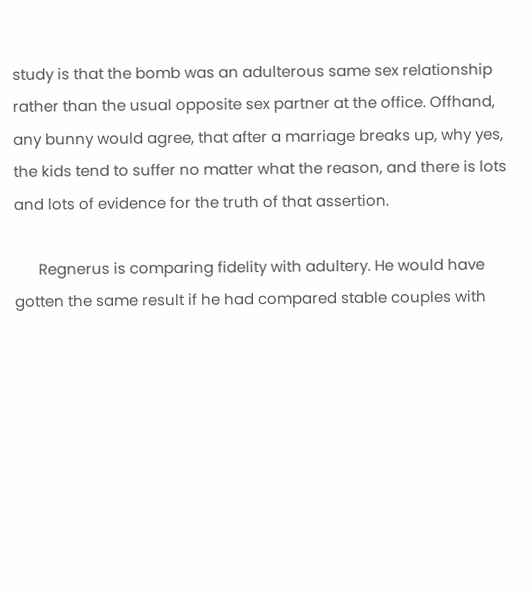study is that the bomb was an adulterous same sex relationship rather than the usual opposite sex partner at the office. Offhand, any bunny would agree, that after a marriage breaks up, why yes, the kids tend to suffer no matter what the reason, and there is lots and lots of evidence for the truth of that assertion.

      Regnerus is comparing fidelity with adultery. He would have gotten the same result if he had compared stable couples with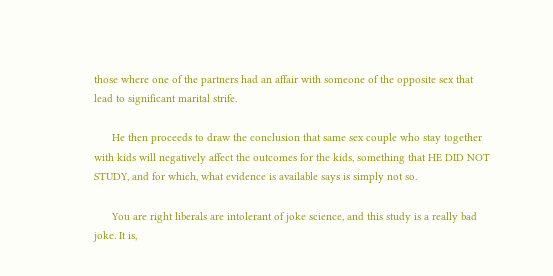those where one of the partners had an affair with someone of the opposite sex that lead to significant marital strife.

      He then proceeds to draw the conclusion that same sex couple who stay together with kids will negatively affect the outcomes for the kids, something that HE DID NOT STUDY, and for which, what evidence is available says is simply not so.

      You are right liberals are intolerant of joke science, and this study is a really bad joke. It is,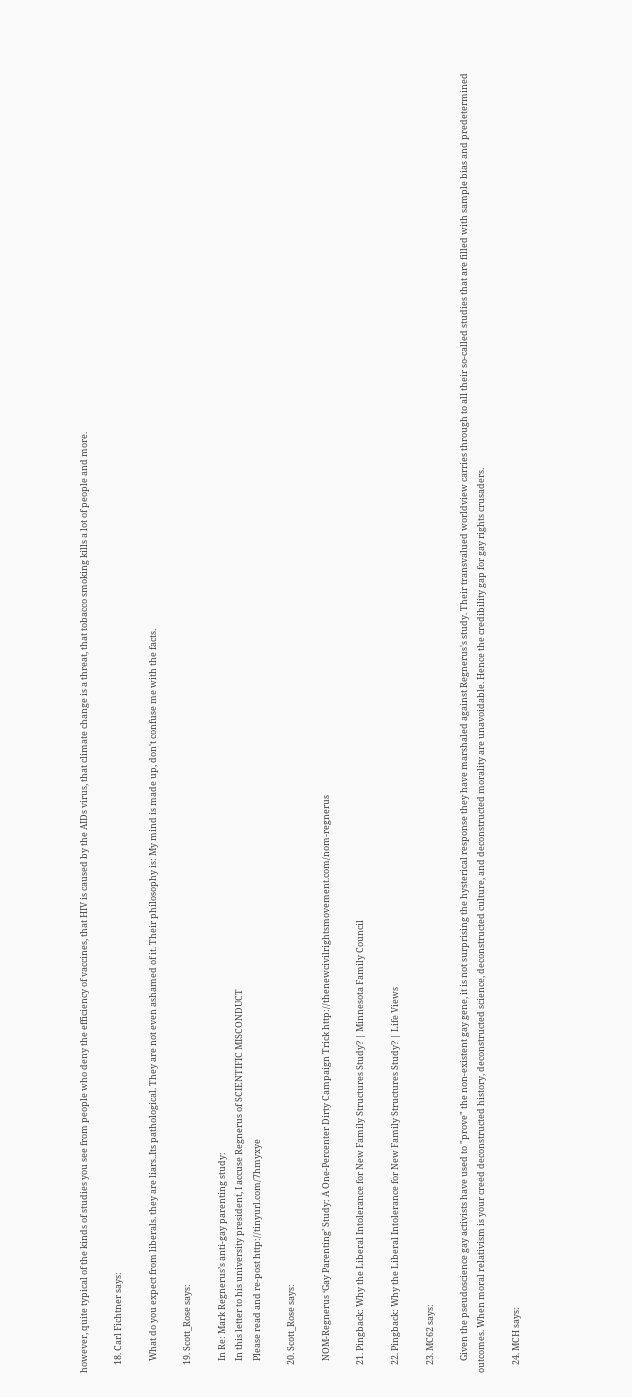however, quite typical of the kinds of studies you see from people who deny the efficiency of vaccines, that HIV is caused by the AIDs virus, that climate change is a threat, that tobacco smoking kills a lot of people and more.

    18. Carl Fichtner says:

      What do you expect from liberals. they are liars..Its pathological. They are not even ashamed of it. Their philosophy is: My mind is made up, don't confuse me with the facts.

    19. Scott_Rose says:

      In Re: Mark Regnerus’s anti-gay parenting study:
      In this letter to his university president, I accuse Regnerus of SCIENTIFIC MISCONDUCT
      Please read and re-post http://tinyurl.com/7hmyxye

    20. Scott_Rose says:

      NOM-Regnerus ‘Gay Parenting’ Study: A One-Percenter Dirty Campaign Trick http://thenewcivilrightsmovement.com/nom-regnerus

    21. Pingback: Why the Liberal Intolerance for New Family Structures Study? | Minnesota Family Council

    22. Pingback: Why the Liberal Intolerance for New Family Structures Study? | Life Views

    23. MC62 says:

      Given the pseudoscience gay activists have used to "prove" the non-existent gay gene, it is not surprising the hysterical response they have marshaled against Regnerus's study. Their transvalued worldview carries through to all their so-called studies that are filled with sample bias and predetermined outcomes. When moral relativism is your creed deconstructed history, deconstructed science, deconstructed culture, and deconstructed morality are unavoidable. Hence the credibility gap for gay rights crusaders.

    24. MCH says: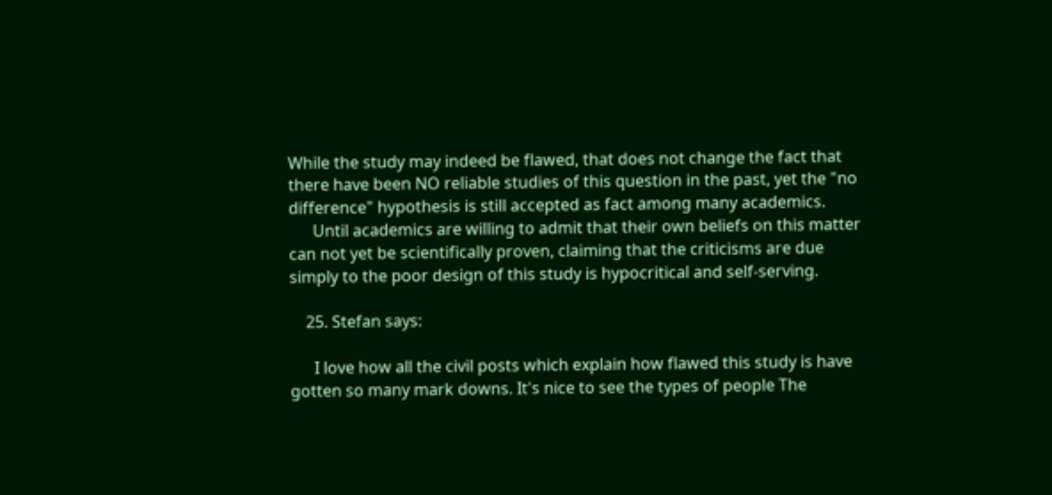While the study may indeed be flawed, that does not change the fact that there have been NO reliable studies of this question in the past, yet the "no difference" hypothesis is still accepted as fact among many academics.
      Until academics are willing to admit that their own beliefs on this matter can not yet be scientifically proven, claiming that the criticisms are due simply to the poor design of this study is hypocritical and self-serving.

    25. Stefan says:

      I love how all the civil posts which explain how flawed this study is have gotten so many mark downs. It's nice to see the types of people The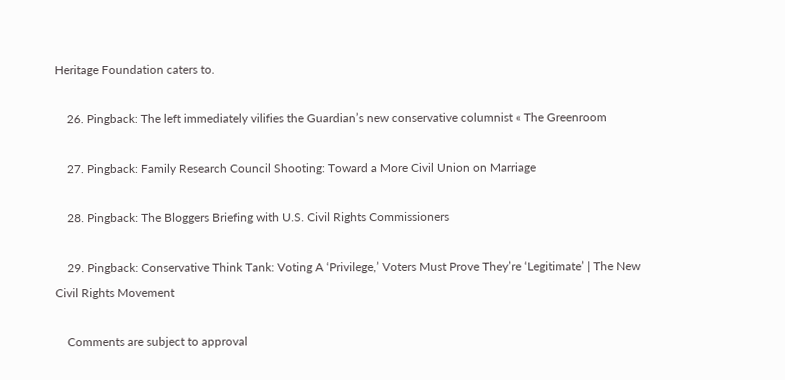Heritage Foundation caters to.

    26. Pingback: The left immediately vilifies the Guardian’s new conservative columnist « The Greenroom

    27. Pingback: Family Research Council Shooting: Toward a More Civil Union on Marriage

    28. Pingback: The Bloggers Briefing with U.S. Civil Rights Commissioners

    29. Pingback: Conservative Think Tank: Voting A ‘Privilege,’ Voters Must Prove They’re ‘Legitimate’ | The New Civil Rights Movement

    Comments are subject to approval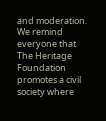and moderation. We remind everyone that The Heritage Foundation promotes a civil society where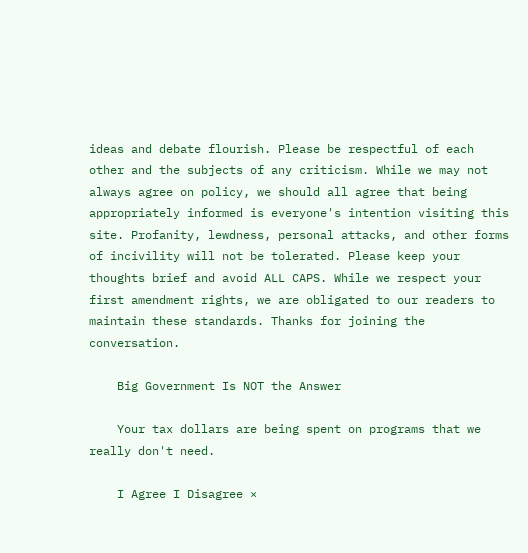ideas and debate flourish. Please be respectful of each other and the subjects of any criticism. While we may not always agree on policy, we should all agree that being appropriately informed is everyone's intention visiting this site. Profanity, lewdness, personal attacks, and other forms of incivility will not be tolerated. Please keep your thoughts brief and avoid ALL CAPS. While we respect your first amendment rights, we are obligated to our readers to maintain these standards. Thanks for joining the conversation.

    Big Government Is NOT the Answer

    Your tax dollars are being spent on programs that we really don't need.

    I Agree I Disagree ×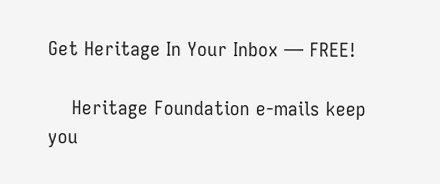Get Heritage In Your Inbox — FREE!

    Heritage Foundation e-mails keep you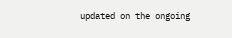updated on the ongoing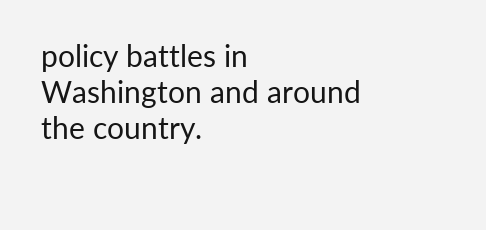policy battles in Washington and around the country.